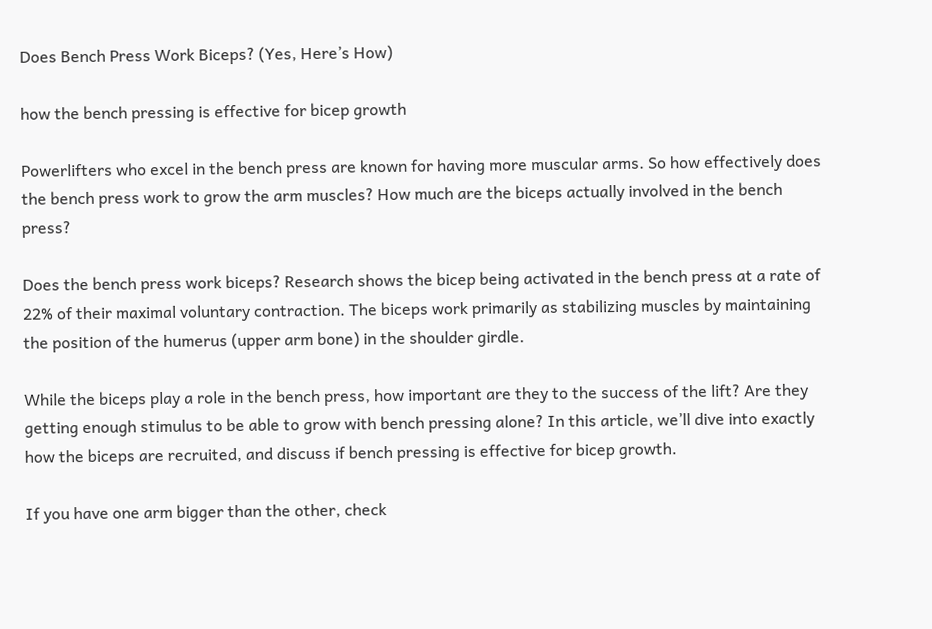Does Bench Press Work Biceps? (Yes, Here’s How)

how the bench pressing is effective for bicep growth

Powerlifters who excel in the bench press are known for having more muscular arms. So how effectively does the bench press work to grow the arm muscles? How much are the biceps actually involved in the bench press?

Does the bench press work biceps? Research shows the bicep being activated in the bench press at a rate of 22% of their maximal voluntary contraction. The biceps work primarily as stabilizing muscles by maintaining the position of the humerus (upper arm bone) in the shoulder girdle.

While the biceps play a role in the bench press, how important are they to the success of the lift? Are they getting enough stimulus to be able to grow with bench pressing alone? In this article, we’ll dive into exactly how the biceps are recruited, and discuss if bench pressing is effective for bicep growth.

If you have one arm bigger than the other, check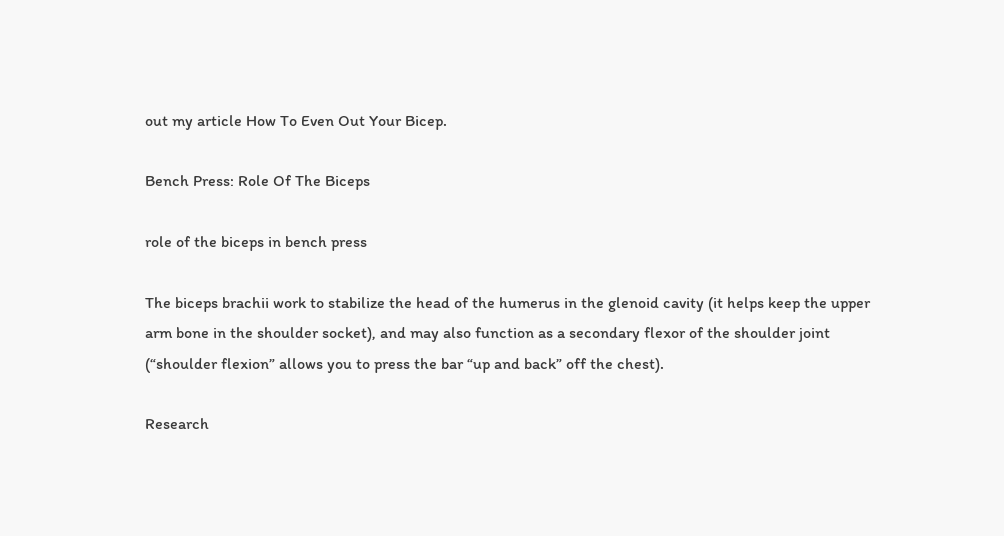out my article How To Even Out Your Bicep.

Bench Press: Role Of The Biceps

role of the biceps in bench press

The biceps brachii work to stabilize the head of the humerus in the glenoid cavity (it helps keep the upper arm bone in the shoulder socket), and may also function as a secondary flexor of the shoulder joint (“shoulder flexion” allows you to press the bar “up and back” off the chest).

Research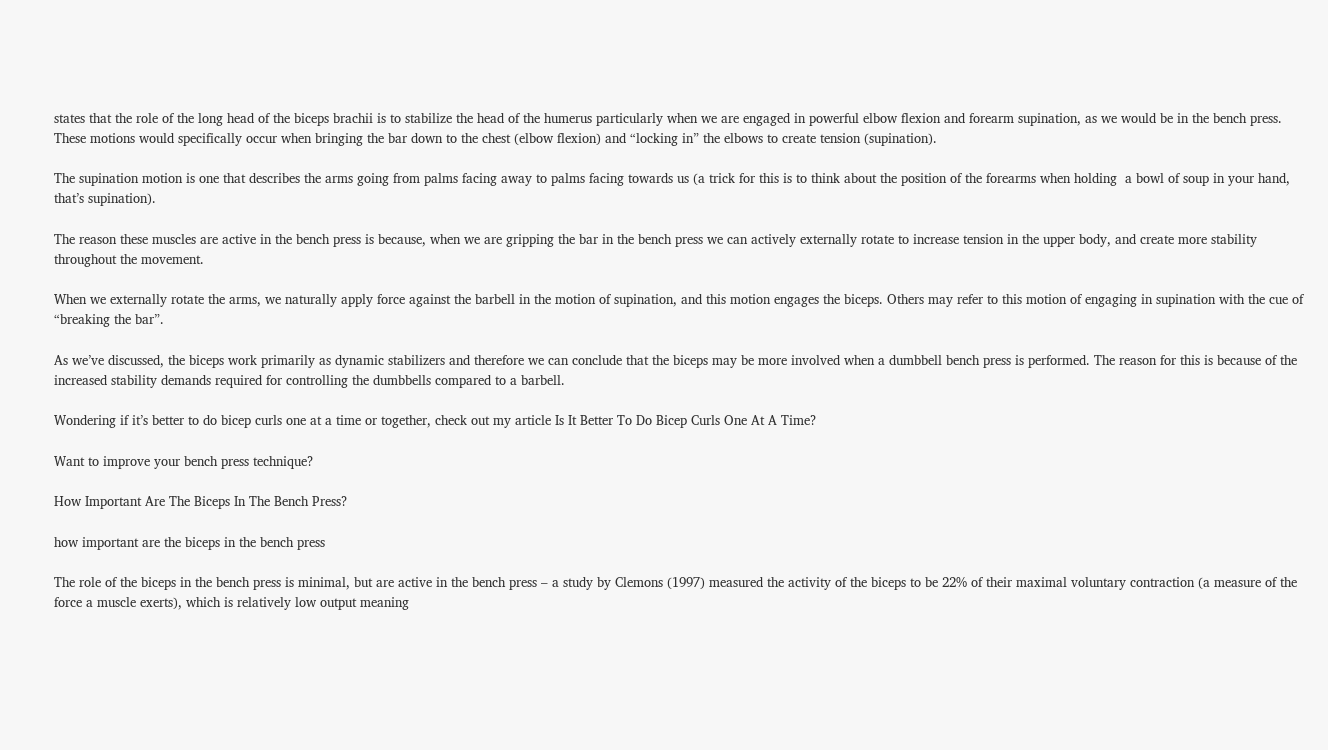states that the role of the long head of the biceps brachii is to stabilize the head of the humerus particularly when we are engaged in powerful elbow flexion and forearm supination, as we would be in the bench press. These motions would specifically occur when bringing the bar down to the chest (elbow flexion) and “locking in” the elbows to create tension (supination).

The supination motion is one that describes the arms going from palms facing away to palms facing towards us (a trick for this is to think about the position of the forearms when holding  a bowl of soup in your hand, that’s supination).

The reason these muscles are active in the bench press is because, when we are gripping the bar in the bench press we can actively externally rotate to increase tension in the upper body, and create more stability throughout the movement.

When we externally rotate the arms, we naturally apply force against the barbell in the motion of supination, and this motion engages the biceps. Others may refer to this motion of engaging in supination with the cue of “breaking the bar”.

As we’ve discussed, the biceps work primarily as dynamic stabilizers and therefore we can conclude that the biceps may be more involved when a dumbbell bench press is performed. The reason for this is because of the increased stability demands required for controlling the dumbbells compared to a barbell.

Wondering if it’s better to do bicep curls one at a time or together, check out my article Is It Better To Do Bicep Curls One At A Time?

Want to improve your bench press technique?

How Important Are The Biceps In The Bench Press?

how important are the biceps in the bench press

The role of the biceps in the bench press is minimal, but are active in the bench press – a study by Clemons (1997) measured the activity of the biceps to be 22% of their maximal voluntary contraction (a measure of the force a muscle exerts), which is relatively low output meaning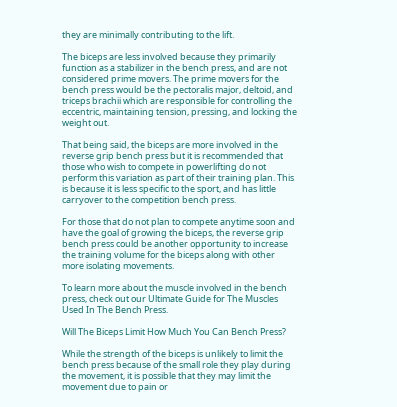they are minimally contributing to the lift.

The biceps are less involved because they primarily function as a stabilizer in the bench press, and are not considered prime movers. The prime movers for the bench press would be the pectoralis major, deltoid, and triceps brachii which are responsible for controlling the eccentric, maintaining tension, pressing, and locking the weight out.

That being said, the biceps are more involved in the reverse grip bench press but it is recommended that those who wish to compete in powerlifting do not perform this variation as part of their training plan. This is because it is less specific to the sport, and has little carryover to the competition bench press.

For those that do not plan to compete anytime soon and have the goal of growing the biceps, the reverse grip bench press could be another opportunity to increase the training volume for the biceps along with other more isolating movements.

To learn more about the muscle involved in the bench press, check out our Ultimate Guide for The Muscles Used In The Bench Press.

Will The Biceps Limit How Much You Can Bench Press?

While the strength of the biceps is unlikely to limit the bench press because of the small role they play during the movement, it is possible that they may limit the movement due to pain or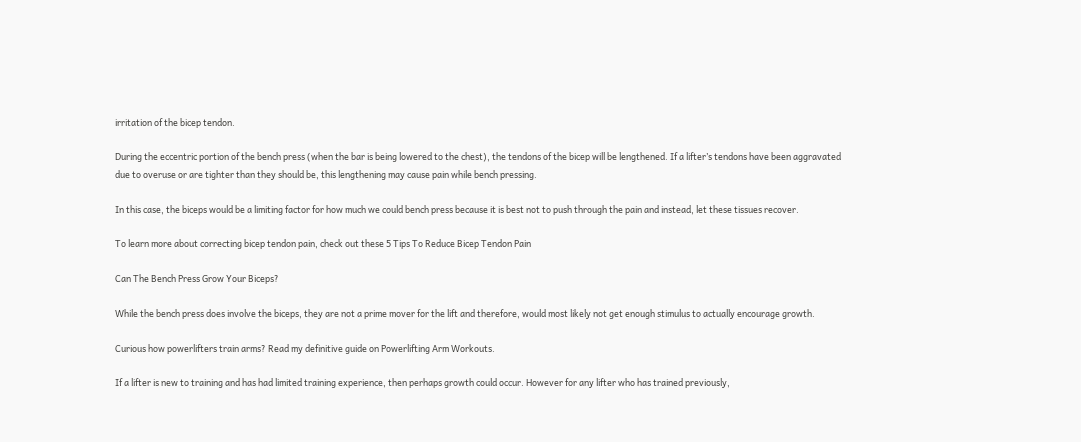irritation of the bicep tendon.

During the eccentric portion of the bench press (when the bar is being lowered to the chest), the tendons of the bicep will be lengthened. If a lifter’s tendons have been aggravated due to overuse or are tighter than they should be, this lengthening may cause pain while bench pressing.

In this case, the biceps would be a limiting factor for how much we could bench press because it is best not to push through the pain and instead, let these tissues recover.

To learn more about correcting bicep tendon pain, check out these 5 Tips To Reduce Bicep Tendon Pain

Can The Bench Press Grow Your Biceps?

While the bench press does involve the biceps, they are not a prime mover for the lift and therefore, would most likely not get enough stimulus to actually encourage growth.

Curious how powerlifters train arms? Read my definitive guide on Powerlifting Arm Workouts.

If a lifter is new to training and has had limited training experience, then perhaps growth could occur. However for any lifter who has trained previously,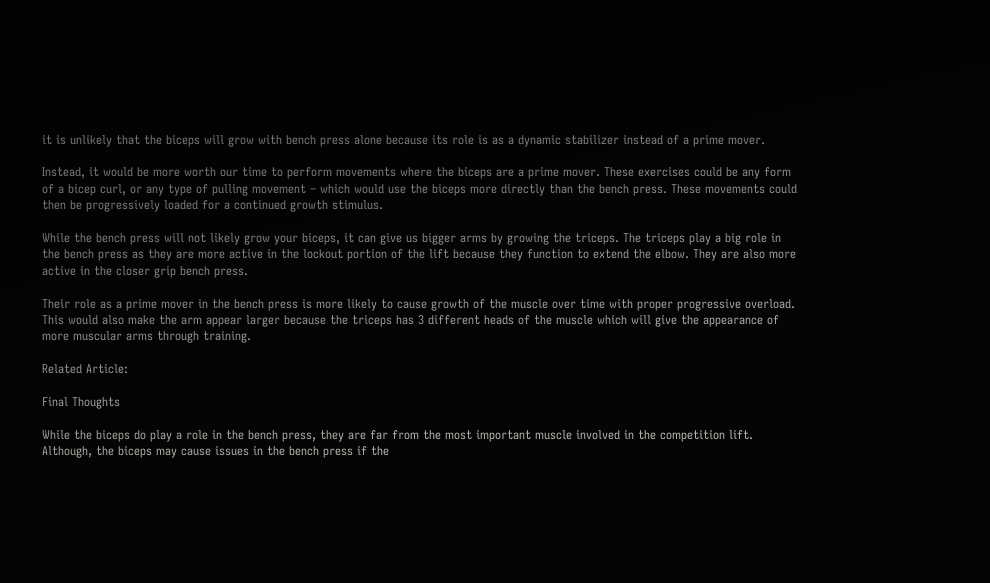it is unlikely that the biceps will grow with bench press alone because its role is as a dynamic stabilizer instead of a prime mover.

Instead, it would be more worth our time to perform movements where the biceps are a prime mover. These exercises could be any form of a bicep curl, or any type of pulling movement – which would use the biceps more directly than the bench press. These movements could then be progressively loaded for a continued growth stimulus.

While the bench press will not likely grow your biceps, it can give us bigger arms by growing the triceps. The triceps play a big role in the bench press as they are more active in the lockout portion of the lift because they function to extend the elbow. They are also more active in the closer grip bench press.

Their role as a prime mover in the bench press is more likely to cause growth of the muscle over time with proper progressive overload. This would also make the arm appear larger because the triceps has 3 different heads of the muscle which will give the appearance of more muscular arms through training.

Related Article:

Final Thoughts

While the biceps do play a role in the bench press, they are far from the most important muscle involved in the competition lift. Although, the biceps may cause issues in the bench press if the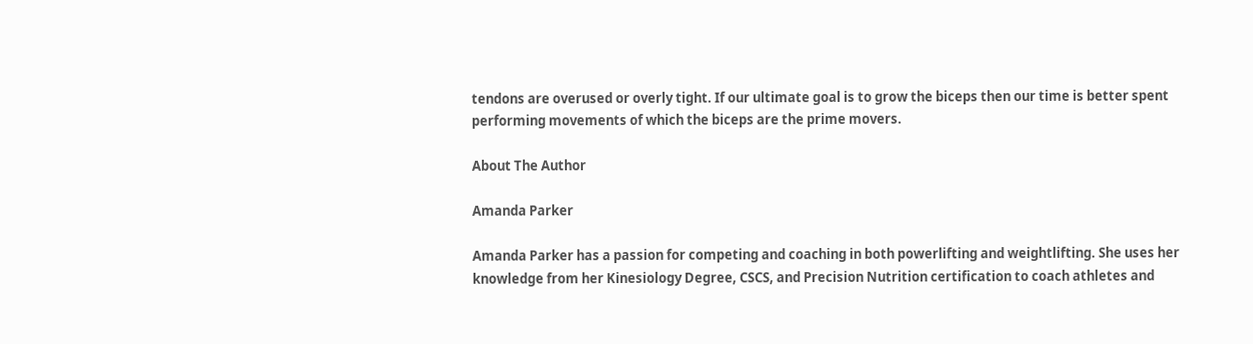tendons are overused or overly tight. If our ultimate goal is to grow the biceps then our time is better spent performing movements of which the biceps are the prime movers.

About The Author

Amanda Parker

Amanda Parker has a passion for competing and coaching in both powerlifting and weightlifting. She uses her knowledge from her Kinesiology Degree, CSCS, and Precision Nutrition certification to coach athletes and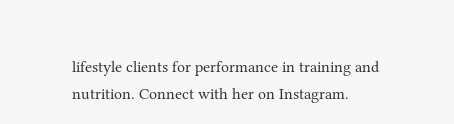lifestyle clients for performance in training and nutrition. Connect with her on Instagram.